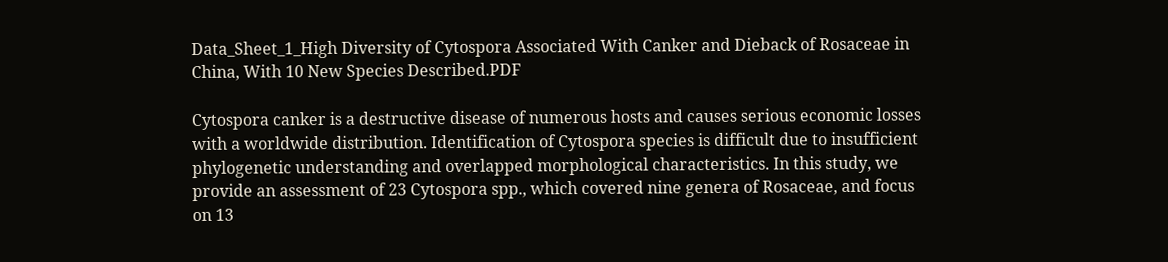Data_Sheet_1_High Diversity of Cytospora Associated With Canker and Dieback of Rosaceae in China, With 10 New Species Described.PDF

Cytospora canker is a destructive disease of numerous hosts and causes serious economic losses with a worldwide distribution. Identification of Cytospora species is difficult due to insufficient phylogenetic understanding and overlapped morphological characteristics. In this study, we provide an assessment of 23 Cytospora spp., which covered nine genera of Rosaceae, and focus on 13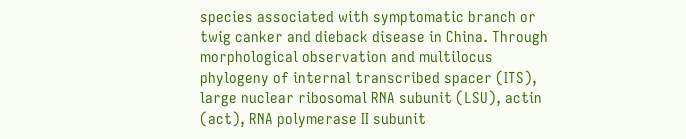species associated with symptomatic branch or twig canker and dieback disease in China. Through morphological observation and multilocus phylogeny of internal transcribed spacer (ITS), large nuclear ribosomal RNA subunit (LSU), actin (act), RNA polymerase II subunit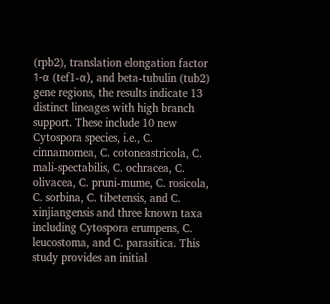(rpb2), translation elongation factor 1-α (tef1-α), and beta-tubulin (tub2) gene regions, the results indicate 13 distinct lineages with high branch support. These include 10 new Cytospora species, i.e., C. cinnamomea, C. cotoneastricola, C. mali-spectabilis, C. ochracea, C. olivacea, C. pruni-mume, C. rosicola, C. sorbina, C. tibetensis, and C. xinjiangensis and three known taxa including Cytospora erumpens, C. leucostoma, and C. parasitica. This study provides an initial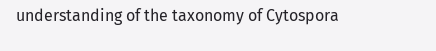understanding of the taxonomy of Cytospora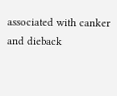associated with canker and dieback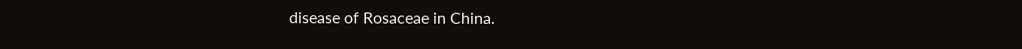disease of Rosaceae in China.